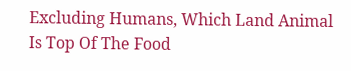Excluding Humans, Which Land Animal Is Top Of The Food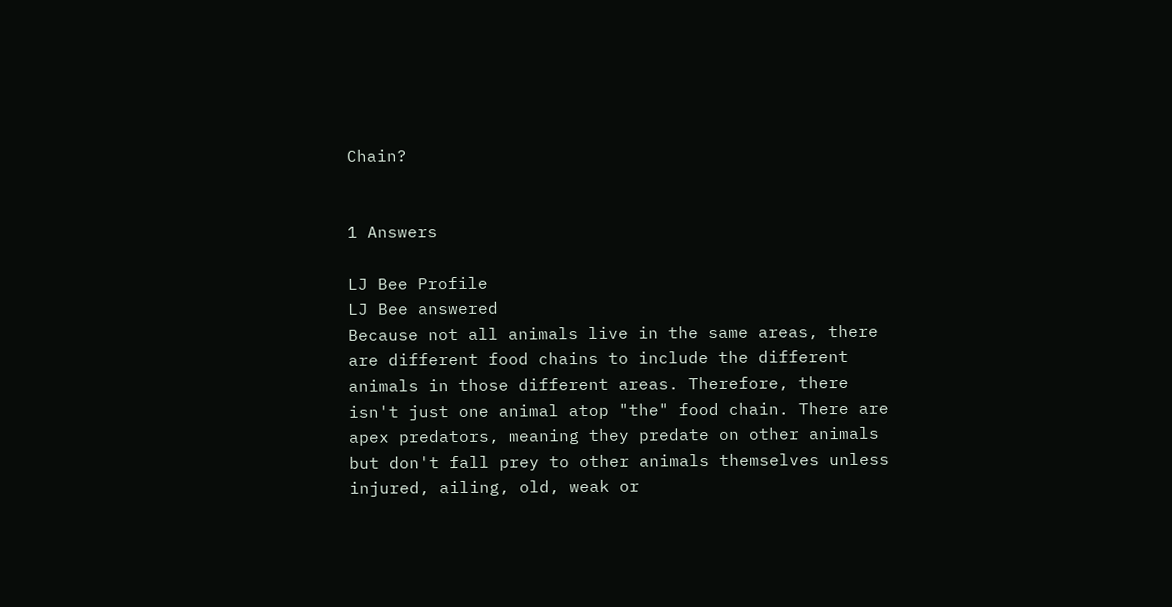Chain?


1 Answers

LJ Bee Profile
LJ Bee answered
Because not all animals live in the same areas, there are different food chains to include the different animals in those different areas. Therefore, there isn't just one animal atop "the" food chain. There are apex predators, meaning they predate on other animals but don't fall prey to other animals themselves unless injured, ailing, old, weak or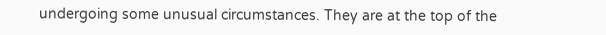undergoing some unusual circumstances. They are at the top of the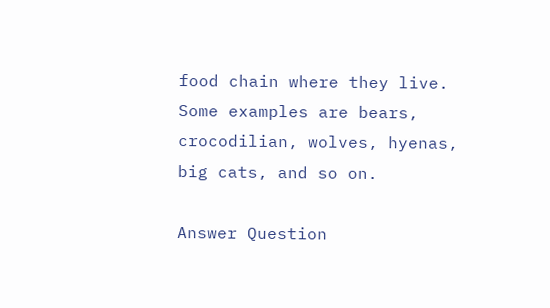food chain where they live. Some examples are bears, crocodilian, wolves, hyenas, big cats, and so on.

Answer Question